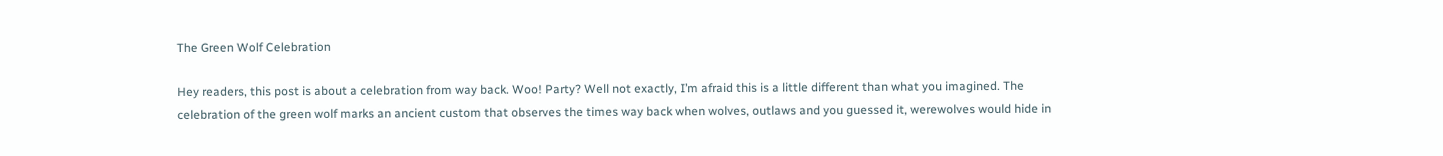The Green Wolf Celebration

Hey readers, this post is about a celebration from way back. Woo! Party? Well not exactly, I’m afraid this is a little different than what you imagined. The celebration of the green wolf marks an ancient custom that observes the times way back when wolves, outlaws and you guessed it, werewolves would hide in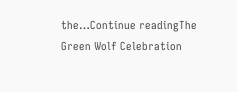the…Continue readingThe Green Wolf Celebration